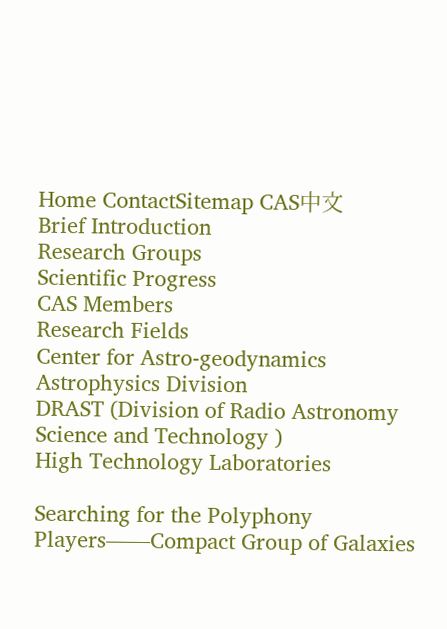Home ContactSitemap CAS中文
Brief Introduction
Research Groups
Scientific Progress
CAS Members
Research Fields
Center for Astro-geodynamics
Astrophysics Division
DRAST (Division of Radio Astronomy Science and Technology )
High Technology Laboratories

Searching for the Polyphony Players——Compact Group of Galaxies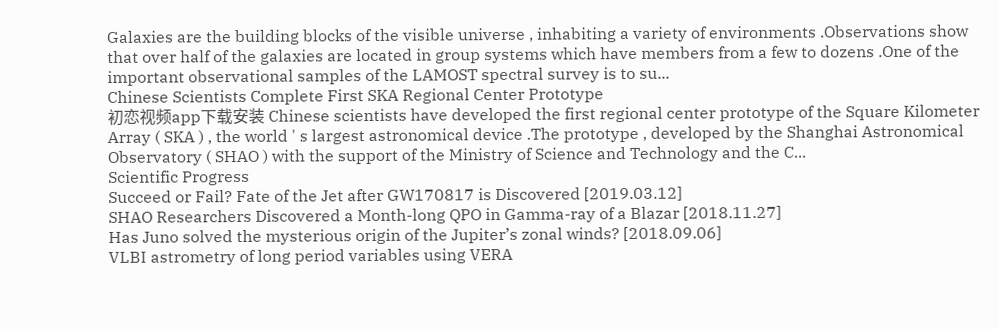Galaxies are the building blocks of the visible universe , inhabiting a variety of environments .Observations show that over half of the galaxies are located in group systems which have members from a few to dozens .One of the important observational samples of the LAMOST spectral survey is to su...
Chinese Scientists Complete First SKA Regional Center Prototype
初恋视频app下载安装 Chinese scientists have developed the first regional center prototype of the Square Kilometer Array ( SKA ) , the world ' s largest astronomical device .The prototype , developed by the Shanghai Astronomical Observatory ( SHAO ) with the support of the Ministry of Science and Technology and the C...
Scientific Progress
Succeed or Fail? Fate of the Jet after GW170817 is Discovered [2019.03.12]
SHAO Researchers Discovered a Month-long QPO in Gamma-ray of a Blazar [2018.11.27]
Has Juno solved the mysterious origin of the Jupiter’s zonal winds? [2018.09.06]
VLBI astrometry of long period variables using VERA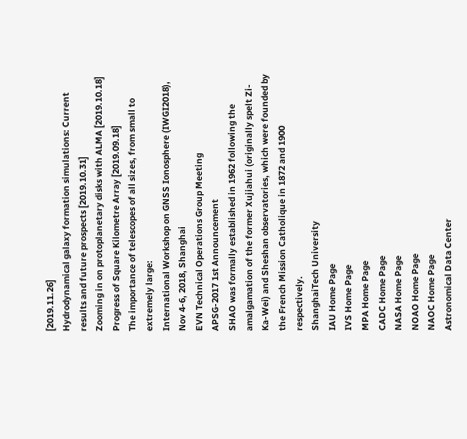[2019.11.26]
Hydrodynamical galaxy formation simulations: Current results and future prospects [2019.10.31]
Zooming in on protoplanetary disks with ALMA [2019.10.18]
Progress of Square Kilometre Array [2019.09.18]
The importance of telescopes of all sizes, from small to extremely large:
International Workshop on GNSS Ionosphere (IWGI2018), Nov 4-6, 2018, Shanghai
EVN Technical Operations Group Meeting
APSG-2017 1st Announcement
SHAO was formally established in 1962 following the amalgamation of the former Xujiahui (originally spelt Zi-Ka-Wei) and Sheshan observatories, which were founded by the French Mission Catholique in 1872 and 1900 respectively.
ShanghaiTech University
IAU Home Page
IVS Home Page
MPA Home Page
CADC Home Page
NASA Home Page
NOAO Home Page
NAOC Home Page
Astronomical Data Center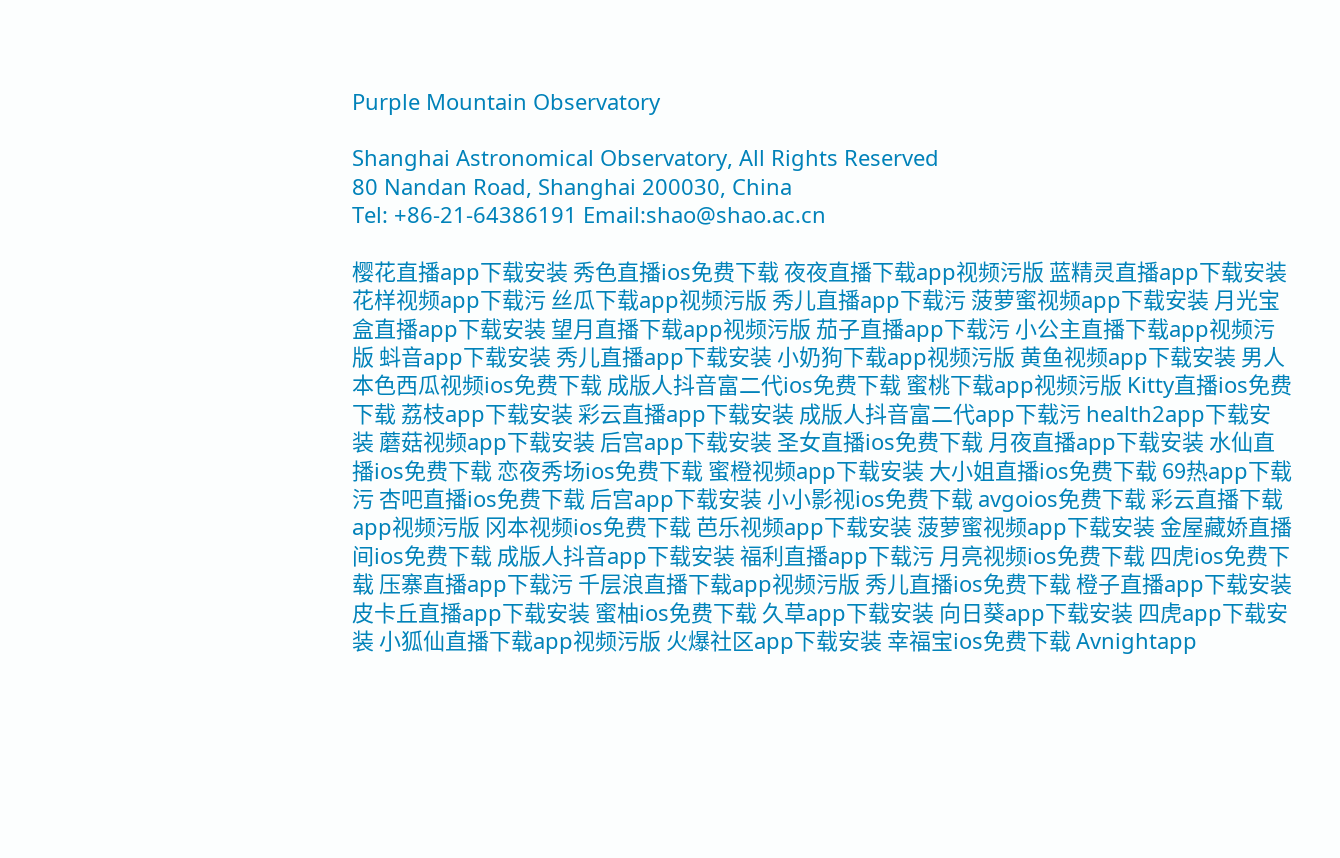Purple Mountain Observatory

Shanghai Astronomical Observatory, All Rights Reserved
80 Nandan Road, Shanghai 200030, China
Tel: +86-21-64386191 Email:shao@shao.ac.cn

樱花直播app下载安装 秀色直播ios免费下载 夜夜直播下载app视频污版 蓝精灵直播app下载安装 花样视频app下载污 丝瓜下载app视频污版 秀儿直播app下载污 菠萝蜜视频app下载安装 月光宝盒直播app下载安装 望月直播下载app视频污版 茄子直播app下载污 小公主直播下载app视频污版 蚪音app下载安装 秀儿直播app下载安装 小奶狗下载app视频污版 黄鱼视频app下载安装 男人本色西瓜视频ios免费下载 成版人抖音富二代ios免费下载 蜜桃下载app视频污版 Kitty直播ios免费下载 荔枝app下载安装 彩云直播app下载安装 成版人抖音富二代app下载污 health2app下载安装 蘑菇视频app下载安装 后宫app下载安装 圣女直播ios免费下载 月夜直播app下载安装 水仙直播ios免费下载 恋夜秀场ios免费下载 蜜橙视频app下载安装 大小姐直播ios免费下载 69热app下载污 杏吧直播ios免费下载 后宫app下载安装 小小影视ios免费下载 avgoios免费下载 彩云直播下载app视频污版 冈本视频ios免费下载 芭乐视频app下载安装 菠萝蜜视频app下载安装 金屋藏娇直播间ios免费下载 成版人抖音app下载安装 福利直播app下载污 月亮视频ios免费下载 四虎ios免费下载 压寨直播app下载污 千层浪直播下载app视频污版 秀儿直播ios免费下载 橙子直播app下载安装 皮卡丘直播app下载安装 蜜柚ios免费下载 久草app下载安装 向日葵app下载安装 四虎app下载安装 小狐仙直播下载app视频污版 火爆社区app下载安装 幸福宝ios免费下载 Avnightapp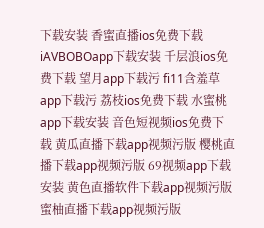下载安装 香蜜直播ios免费下载 iAVBOBOapp下载安装 千层浪ios免费下载 望月app下载污 fi11含羞草app下载污 荔枝ios免费下载 水蜜桃app下载安装 音色短视频ios免费下载 黄瓜直播下载app视频污版 樱桃直播下载app视频污版 69视频app下载安装 黄色直播软件下载app视频污版 蜜柚直播下载app视频污版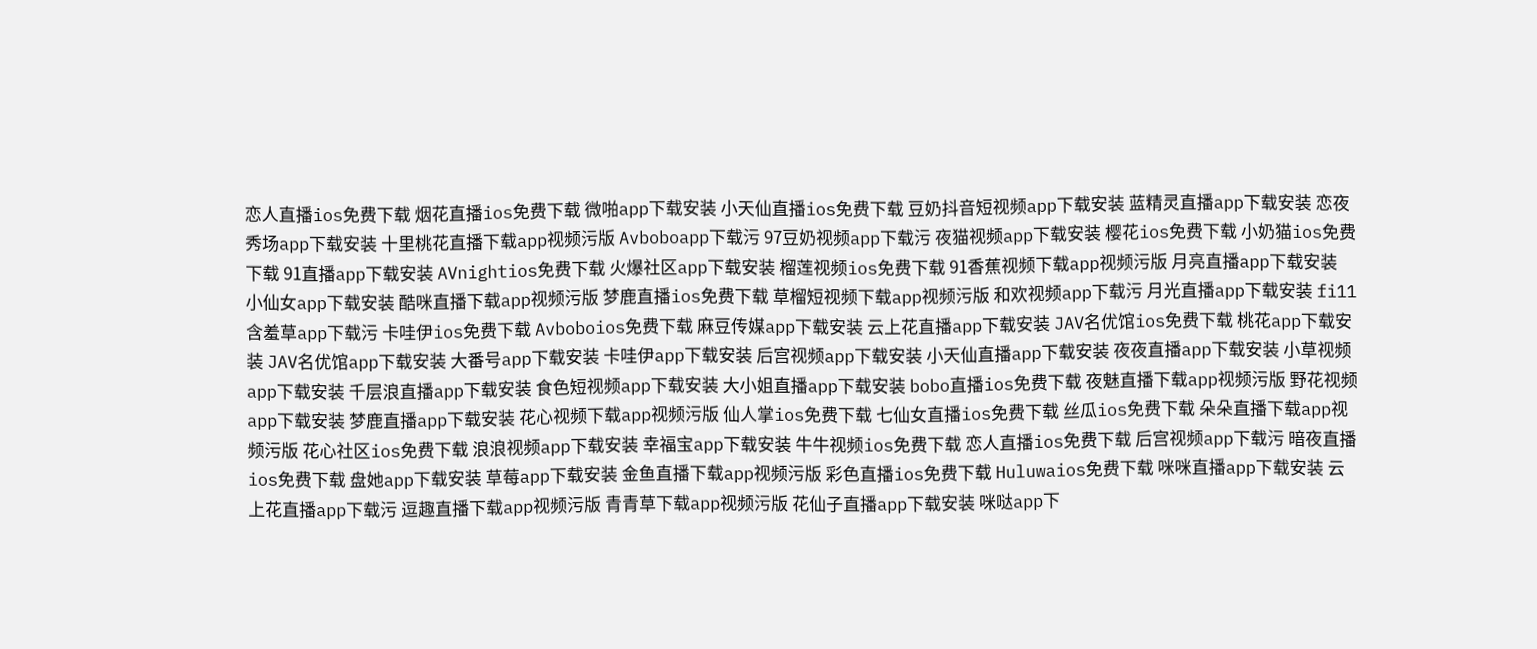恋人直播ios免费下载 烟花直播ios免费下载 微啪app下载安装 小天仙直播ios免费下载 豆奶抖音短视频app下载安装 蓝精灵直播app下载安装 恋夜秀场app下载安装 十里桃花直播下载app视频污版 Avboboapp下载污 97豆奶视频app下载污 夜猫视频app下载安装 樱花ios免费下载 小奶猫ios免费下载 91直播app下载安装 AVnightios免费下载 火爆社区app下载安装 榴莲视频ios免费下载 91香蕉视频下载app视频污版 月亮直播app下载安装 小仙女app下载安装 酷咪直播下载app视频污版 梦鹿直播ios免费下载 草榴短视频下载app视频污版 和欢视频app下载污 月光直播app下载安装 fi11含羞草app下载污 卡哇伊ios免费下载 Avboboios免费下载 麻豆传媒app下载安装 云上花直播app下载安装 JAV名优馆ios免费下载 桃花app下载安装 JAV名优馆app下载安装 大番号app下载安装 卡哇伊app下载安装 后宫视频app下载安装 小天仙直播app下载安装 夜夜直播app下载安装 小草视频app下载安装 千层浪直播app下载安装 食色短视频app下载安装 大小姐直播app下载安装 bobo直播ios免费下载 夜魅直播下载app视频污版 野花视频app下载安装 梦鹿直播app下载安装 花心视频下载app视频污版 仙人掌ios免费下载 七仙女直播ios免费下载 丝瓜ios免费下载 朵朵直播下载app视频污版 花心社区ios免费下载 浪浪视频app下载安装 幸福宝app下载安装 牛牛视频ios免费下载 恋人直播ios免费下载 后宫视频app下载污 暗夜直播ios免费下载 盘她app下载安装 草莓app下载安装 金鱼直播下载app视频污版 彩色直播ios免费下载 Huluwaios免费下载 咪咪直播app下载安装 云上花直播app下载污 逗趣直播下载app视频污版 青青草下载app视频污版 花仙子直播app下载安装 咪哒app下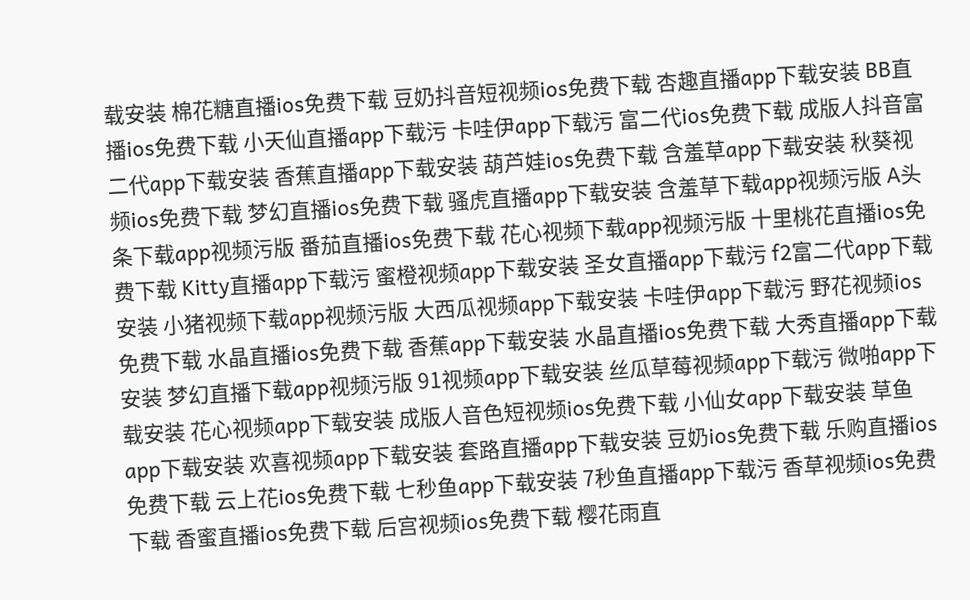载安装 棉花糖直播ios免费下载 豆奶抖音短视频ios免费下载 杏趣直播app下载安装 BB直播ios免费下载 小天仙直播app下载污 卡哇伊app下载污 富二代ios免费下载 成版人抖音富二代app下载安装 香蕉直播app下载安装 葫芦娃ios免费下载 含羞草app下载安装 秋葵视频ios免费下载 梦幻直播ios免费下载 骚虎直播app下载安装 含羞草下载app视频污版 A头条下载app视频污版 番茄直播ios免费下载 花心视频下载app视频污版 十里桃花直播ios免费下载 Kitty直播app下载污 蜜橙视频app下载安装 圣女直播app下载污 f2富二代app下载安装 小猪视频下载app视频污版 大西瓜视频app下载安装 卡哇伊app下载污 野花视频ios免费下载 水晶直播ios免费下载 香蕉app下载安装 水晶直播ios免费下载 大秀直播app下载安装 梦幻直播下载app视频污版 91视频app下载安装 丝瓜草莓视频app下载污 微啪app下载安装 花心视频app下载安装 成版人音色短视频ios免费下载 小仙女app下载安装 草鱼app下载安装 欢喜视频app下载安装 套路直播app下载安装 豆奶ios免费下载 乐购直播ios免费下载 云上花ios免费下载 七秒鱼app下载安装 7秒鱼直播app下载污 香草视频ios免费下载 香蜜直播ios免费下载 后宫视频ios免费下载 樱花雨直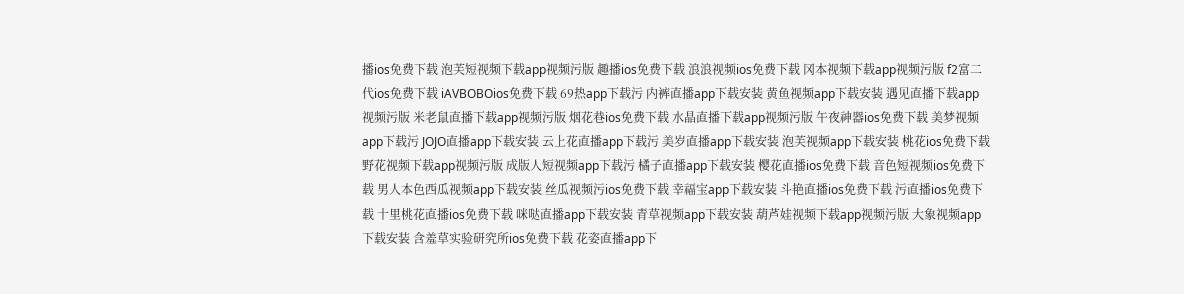播ios免费下载 泡芙短视频下载app视频污版 趣播ios免费下载 浪浪视频ios免费下载 冈本视频下载app视频污版 f2富二代ios免费下载 iAVBOBOios免费下载 69热app下载污 内裤直播app下载安装 黄鱼视频app下载安装 遇见直播下载app视频污版 米老鼠直播下载app视频污版 烟花巷ios免费下载 水晶直播下载app视频污版 午夜神器ios免费下载 美梦视频app下载污 JOJO直播app下载安装 云上花直播app下载污 美岁直播app下载安装 泡芙视频app下载安装 桃花ios免费下载 野花视频下载app视频污版 成版人短视频app下载污 橘子直播app下载安装 樱花直播ios免费下载 音色短视频ios免费下载 男人本色西瓜视频app下载安装 丝瓜视频污ios免费下载 幸福宝app下载安装 斗艳直播ios免费下载 污直播ios免费下载 十里桃花直播ios免费下载 咪哒直播app下载安装 青草视频app下载安装 葫芦娃视频下载app视频污版 大象视频app下载安装 含羞草实验研究所ios免费下载 花姿直播app下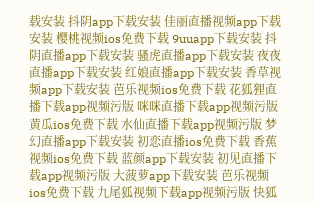载安装 抖阴app下载安装 佳丽直播视频app下载安装 樱桃视频ios免费下载 9uuapp下载安装 抖阴直播app下载安装 骚虎直播app下载安装 夜夜直播app下载安装 红娘直播app下载安装 香草视频app下载安装 芭乐视频ios免费下载 花狐狸直播下载app视频污版 咪咪直播下载app视频污版 黄瓜ios免费下载 水仙直播下载app视频污版 梦幻直播app下载安装 初恋直播ios免费下载 香蕉视频ios免费下载 蓝颜app下载安装 初见直播下载app视频污版 大菠萝app下载安装 芭乐视频ios免费下载 九尾狐视频下载app视频污版 快狐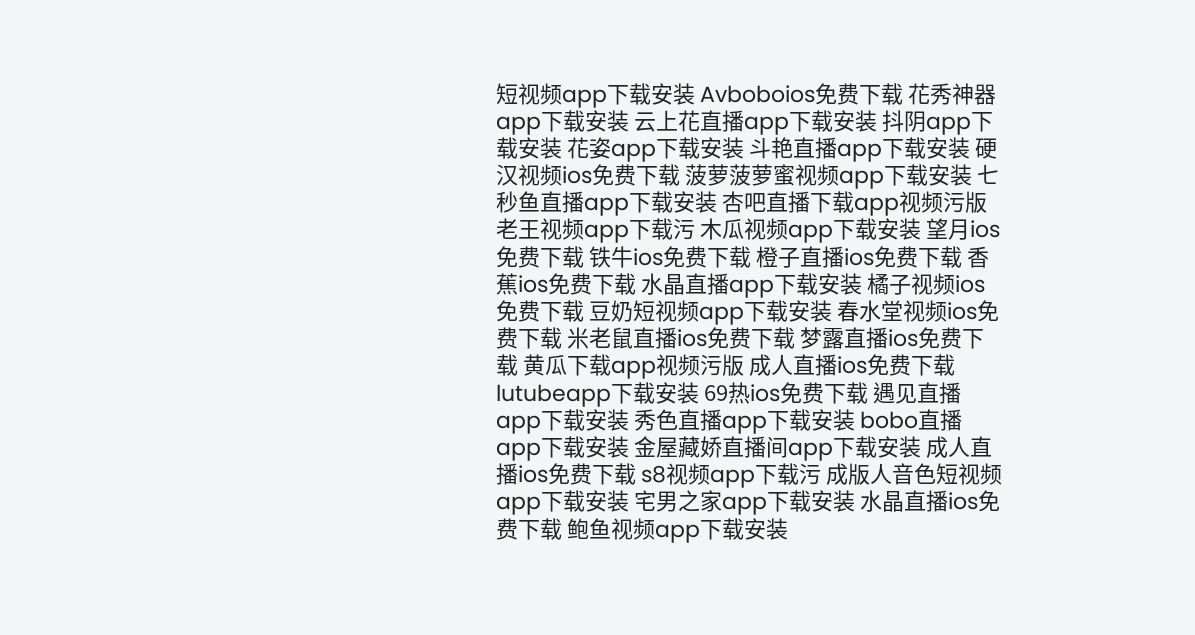短视频app下载安装 Avboboios免费下载 花秀神器app下载安装 云上花直播app下载安装 抖阴app下载安装 花姿app下载安装 斗艳直播app下载安装 硬汉视频ios免费下载 菠萝菠萝蜜视频app下载安装 七秒鱼直播app下载安装 杏吧直播下载app视频污版 老王视频app下载污 木瓜视频app下载安装 望月ios免费下载 铁牛ios免费下载 橙子直播ios免费下载 香蕉ios免费下载 水晶直播app下载安装 橘子视频ios免费下载 豆奶短视频app下载安装 春水堂视频ios免费下载 米老鼠直播ios免费下载 梦露直播ios免费下载 黄瓜下载app视频污版 成人直播ios免费下载 lutubeapp下载安装 69热ios免费下载 遇见直播app下载安装 秀色直播app下载安装 bobo直播app下载安装 金屋藏娇直播间app下载安装 成人直播ios免费下载 s8视频app下载污 成版人音色短视频app下载安装 宅男之家app下载安装 水晶直播ios免费下载 鲍鱼视频app下载安装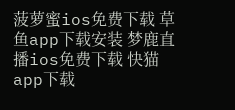菠萝蜜ios免费下载 草鱼app下载安装 梦鹿直播ios免费下载 快猫app下载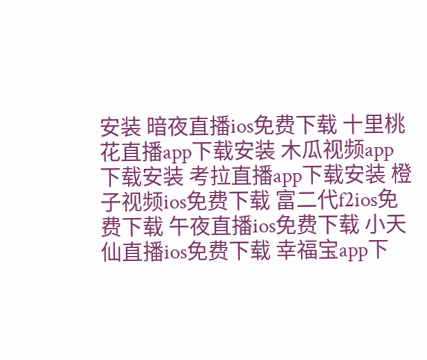安装 暗夜直播ios免费下载 十里桃花直播app下载安装 木瓜视频app下载安装 考拉直播app下载安装 橙子视频ios免费下载 富二代f2ios免费下载 午夜直播ios免费下载 小天仙直播ios免费下载 幸福宝app下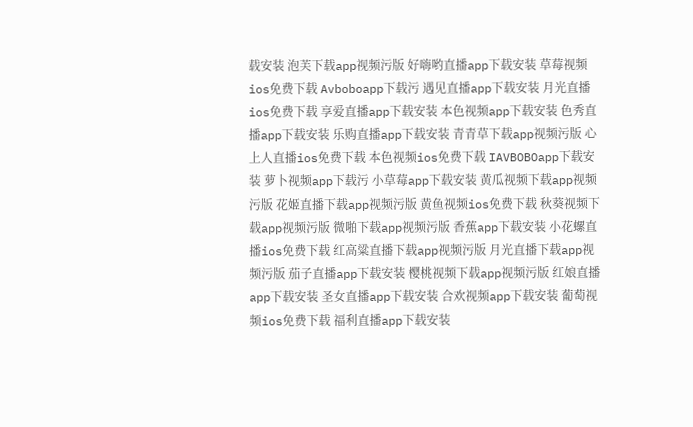载安装 泡芙下载app视频污版 好嗨哟直播app下载安装 草莓视频ios免费下载 Avboboapp下载污 遇见直播app下载安装 月光直播ios免费下载 享爱直播app下载安装 本色视频app下载安装 色秀直播app下载安装 乐购直播app下载安装 青青草下载app视频污版 心上人直播ios免费下载 本色视频ios免费下载 IAVBOBOapp下载安装 萝卜视频app下载污 小草莓app下载安装 黄瓜视频下载app视频污版 花姬直播下载app视频污版 黄鱼视频ios免费下载 秋葵视频下载app视频污版 微啪下载app视频污版 香蕉app下载安装 小花螺直播ios免费下载 红高粱直播下载app视频污版 月光直播下载app视频污版 茄子直播app下载安装 樱桃视频下载app视频污版 红娘直播app下载安装 圣女直播app下载安装 合欢视频app下载安装 葡萄视频ios免费下载 福利直播app下载安装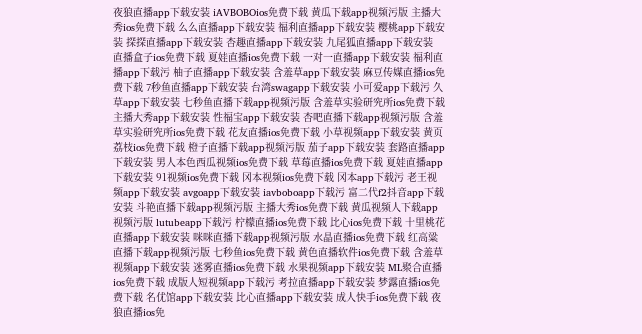夜狼直播app下载安装 iAVBOBOios免费下载 黄瓜下载app视频污版 主播大秀ios免费下载 么么直播app下载安装 福利直播app下载安装 樱桃app下载安装 探探直播app下载安装 杏趣直播app下载安装 九尾狐直播app下载安装 直播盒子ios免费下载 夏娃直播ios免费下载 一对一直播app下载安装 福利直播app下载污 柚子直播app下载安装 含羞草app下载安装 麻豆传媒直播ios免费下载 7秒鱼直播app下载安装 台湾swagapp下载安装 小可爱app下载污 久草app下载安装 七秒鱼直播下载app视频污版 含羞草实验研究所ios免费下载 主播大秀app下载安装 性福宝app下载安装 杏吧直播下载app视频污版 含羞草实验研究所ios免费下载 花友直播ios免费下载 小草视频app下载安装 黄页荔枝ios免费下载 橙子直播下载app视频污版 茄子app下载安装 套路直播app下载安装 男人本色西瓜视频ios免费下载 草莓直播ios免费下载 夏娃直播app下载安装 91视频ios免费下载 冈本视频ios免费下载 冈本app下载污 老王视频app下载安装 avgoapp下载安装 iavboboapp下载污 富二代f2抖音app下载安装 斗艳直播下载app视频污版 主播大秀ios免费下载 黄瓜视频人下载app视频污版 lutubeapp下载污 柠檬直播ios免费下载 比心ios免费下载 十里桃花直播app下载安装 咪咪直播下载app视频污版 水晶直播ios免费下载 红高粱直播下载app视频污版 七秒鱼ios免费下载 黄色直播软件ios免费下载 含羞草视频app下载安装 迷雾直播ios免费下载 水果视频app下载安装 ML聚合直播ios免费下载 成版人短视频app下载污 考拉直播app下载安装 梦露直播ios免费下载 名优馆app下载安装 比心直播app下载安装 成人快手ios免费下载 夜狼直播ios免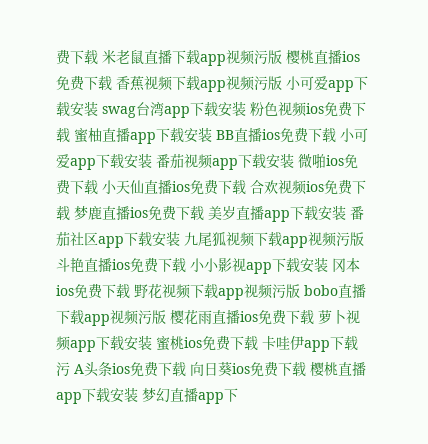费下载 米老鼠直播下载app视频污版 樱桃直播ios免费下载 香蕉视频下载app视频污版 小可爱app下载安装 swag台湾app下载安装 粉色视频ios免费下载 蜜柚直播app下载安装 BB直播ios免费下载 小可爱app下载安装 番茄视频app下载安装 微啪ios免费下载 小天仙直播ios免费下载 合欢视频ios免费下载 梦鹿直播ios免费下载 美岁直播app下载安装 番茄社区app下载安装 九尾狐视频下载app视频污版 斗艳直播ios免费下载 小小影视app下载安装 冈本ios免费下载 野花视频下载app视频污版 bobo直播下载app视频污版 樱花雨直播ios免费下载 萝卜视频app下载安装 蜜桃ios免费下载 卡哇伊app下载污 A头条ios免费下载 向日葵ios免费下载 樱桃直播app下载安装 梦幻直播app下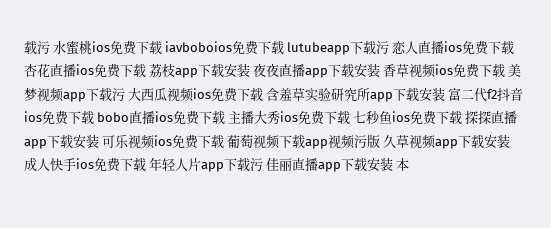载污 水蜜桃ios免费下载 iavboboios免费下载 lutubeapp下载污 恋人直播ios免费下载 杏花直播ios免费下载 荔枝app下载安装 夜夜直播app下载安装 香草视频ios免费下载 美梦视频app下载污 大西瓜视频ios免费下载 含羞草实验研究所app下载安装 富二代f2抖音ios免费下载 bobo直播ios免费下载 主播大秀ios免费下载 七秒鱼ios免费下载 探探直播app下载安装 可乐视频ios免费下载 葡萄视频下载app视频污版 久草视频app下载安装 成人快手ios免费下载 年轻人片app下载污 佳丽直播app下载安装 本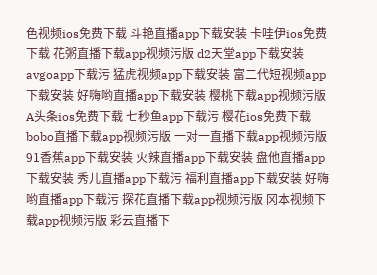色视频ios免费下载 斗艳直播app下载安装 卡哇伊ios免费下载 花粥直播下载app视频污版 d2天堂app下载安装 avgoapp下载污 猛虎视频app下载安装 富二代短视频app下载安装 好嗨哟直播app下载安装 樱桃下载app视频污版 A头条ios免费下载 七秒鱼app下载污 樱花ios免费下载 bobo直播下载app视频污版 一对一直播下载app视频污版 91香蕉app下载安装 火辣直播app下载安装 盘他直播app下载安装 秀儿直播app下载污 福利直播app下载安装 好嗨哟直播app下载污 探花直播下载app视频污版 冈本视频下载app视频污版 彩云直播下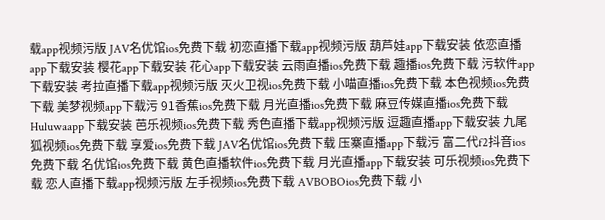载app视频污版 JAV名优馆ios免费下载 初恋直播下载app视频污版 葫芦娃app下载安装 依恋直播app下载安装 樱花app下载安装 花心app下载安装 云雨直播ios免费下载 趣播ios免费下载 污软件app下载安装 考拉直播下载app视频污版 灭火卫视ios免费下载 小喵直播ios免费下载 本色视频ios免费下载 美梦视频app下载污 91香蕉ios免费下载 月光直播ios免费下载 麻豆传媒直播ios免费下载 Huluwaapp下载安装 芭乐视频ios免费下载 秀色直播下载app视频污版 逗趣直播app下载安装 九尾狐视频ios免费下载 享爱ios免费下载 JAV名优馆ios免费下载 压寨直播app下载污 富二代f2抖音ios免费下载 名优馆ios免费下载 黄色直播软件ios免费下载 月光直播app下载安装 可乐视频ios免费下载 恋人直播下载app视频污版 左手视频ios免费下载 AVBOBOios免费下载 小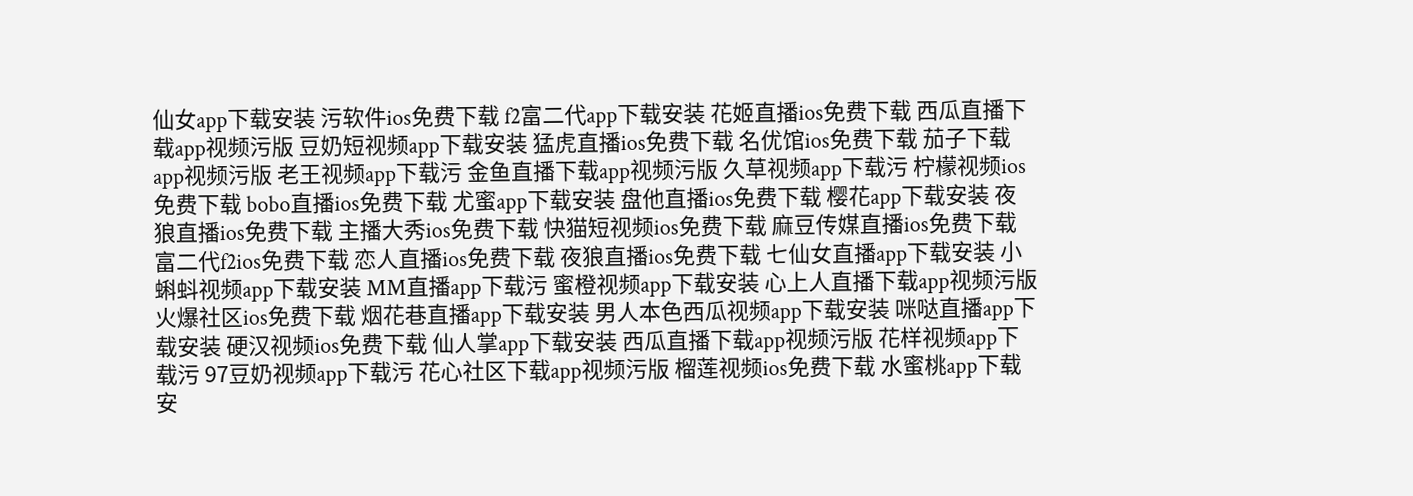仙女app下载安装 污软件ios免费下载 f2富二代app下载安装 花姬直播ios免费下载 西瓜直播下载app视频污版 豆奶短视频app下载安装 猛虎直播ios免费下载 名优馆ios免费下载 茄子下载app视频污版 老王视频app下载污 金鱼直播下载app视频污版 久草视频app下载污 柠檬视频ios免费下载 bobo直播ios免费下载 尤蜜app下载安装 盘他直播ios免费下载 樱花app下载安装 夜狼直播ios免费下载 主播大秀ios免费下载 快猫短视频ios免费下载 麻豆传媒直播ios免费下载 富二代f2ios免费下载 恋人直播ios免费下载 夜狼直播ios免费下载 七仙女直播app下载安装 小蝌蚪视频app下载安装 MM直播app下载污 蜜橙视频app下载安装 心上人直播下载app视频污版 火爆社区ios免费下载 烟花巷直播app下载安装 男人本色西瓜视频app下载安装 咪哒直播app下载安装 硬汉视频ios免费下载 仙人掌app下载安装 西瓜直播下载app视频污版 花样视频app下载污 97豆奶视频app下载污 花心社区下载app视频污版 榴莲视频ios免费下载 水蜜桃app下载安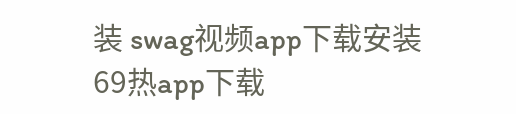装 swag视频app下载安装 69热app下载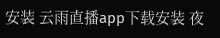安装 云雨直播app下载安装 夜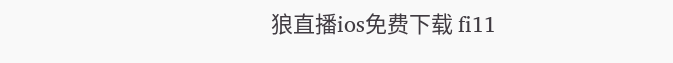狼直播ios免费下载 fi11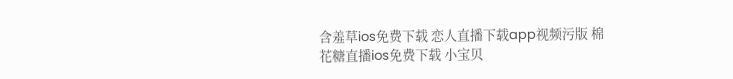含羞草ios免费下载 恋人直播下载app视频污版 棉花糖直播ios免费下载 小宝贝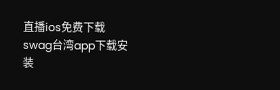直播ios免费下载 swag台湾app下载安装